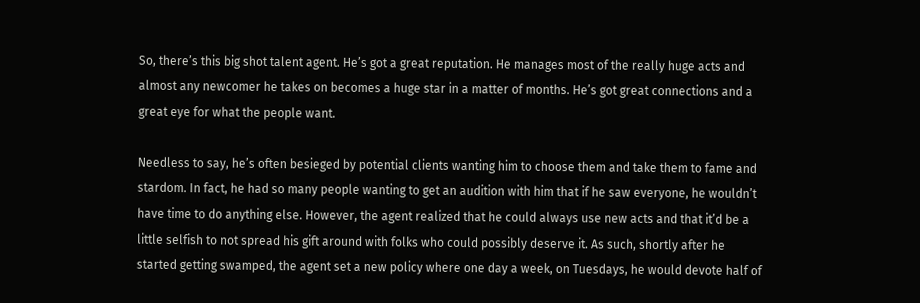So, there’s this big shot talent agent. He’s got a great reputation. He manages most of the really huge acts and almost any newcomer he takes on becomes a huge star in a matter of months. He’s got great connections and a great eye for what the people want.

Needless to say, he’s often besieged by potential clients wanting him to choose them and take them to fame and stardom. In fact, he had so many people wanting to get an audition with him that if he saw everyone, he wouldn’t have time to do anything else. However, the agent realized that he could always use new acts and that it’d be a little selfish to not spread his gift around with folks who could possibly deserve it. As such, shortly after he started getting swamped, the agent set a new policy where one day a week, on Tuesdays, he would devote half of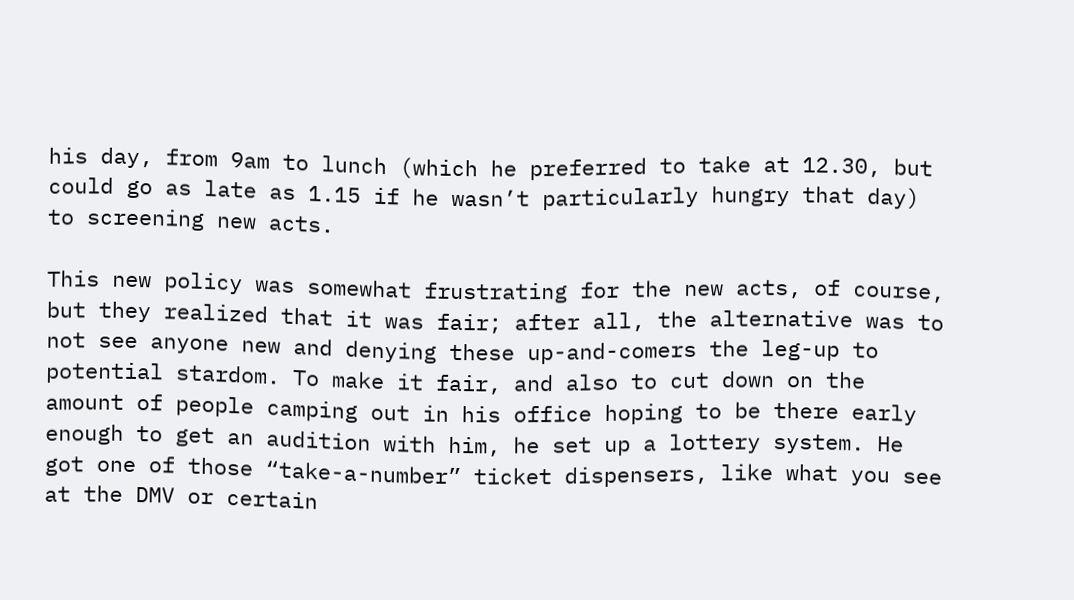his day, from 9am to lunch (which he preferred to take at 12.30, but could go as late as 1.15 if he wasn’t particularly hungry that day) to screening new acts.

This new policy was somewhat frustrating for the new acts, of course, but they realized that it was fair; after all, the alternative was to not see anyone new and denying these up-and-comers the leg-up to potential stardom. To make it fair, and also to cut down on the amount of people camping out in his office hoping to be there early enough to get an audition with him, he set up a lottery system. He got one of those “take-a-number” ticket dispensers, like what you see at the DMV or certain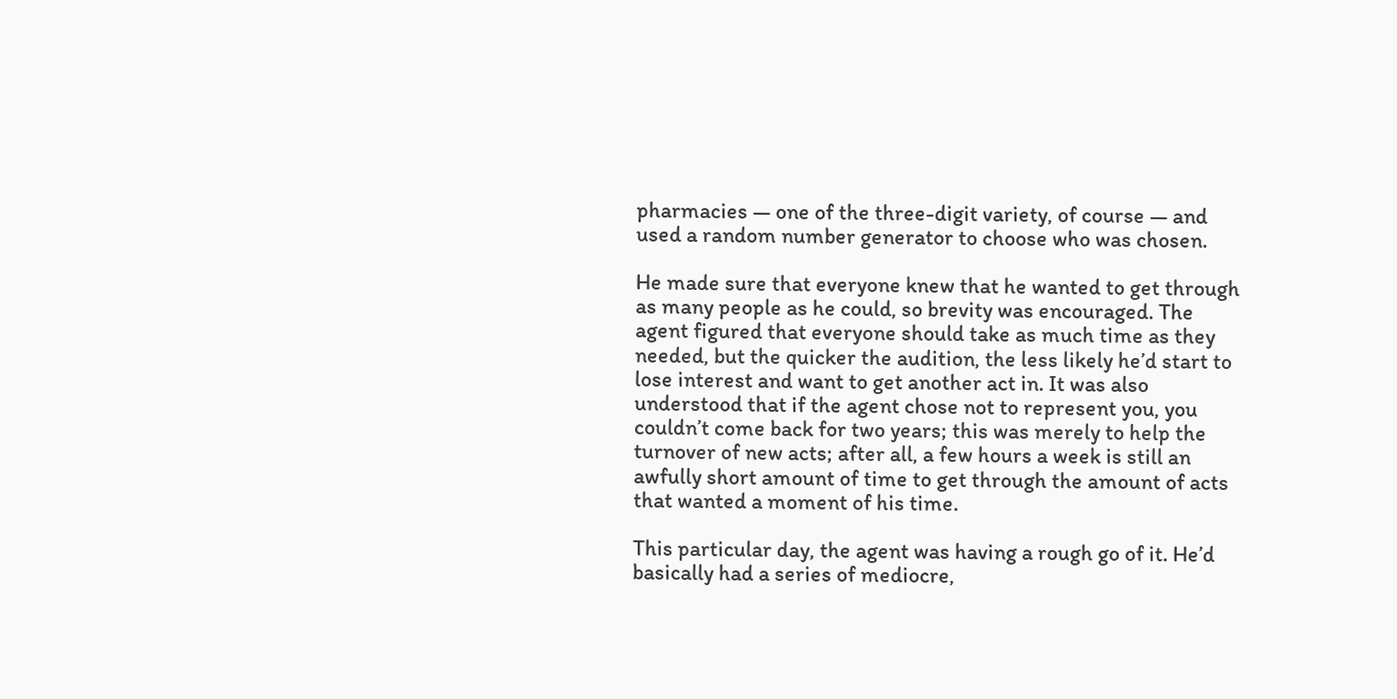pharmacies — one of the three-digit variety, of course — and used a random number generator to choose who was chosen.

He made sure that everyone knew that he wanted to get through as many people as he could, so brevity was encouraged. The agent figured that everyone should take as much time as they needed, but the quicker the audition, the less likely he’d start to lose interest and want to get another act in. It was also understood that if the agent chose not to represent you, you couldn’t come back for two years; this was merely to help the turnover of new acts; after all, a few hours a week is still an awfully short amount of time to get through the amount of acts that wanted a moment of his time.

This particular day, the agent was having a rough go of it. He’d basically had a series of mediocre,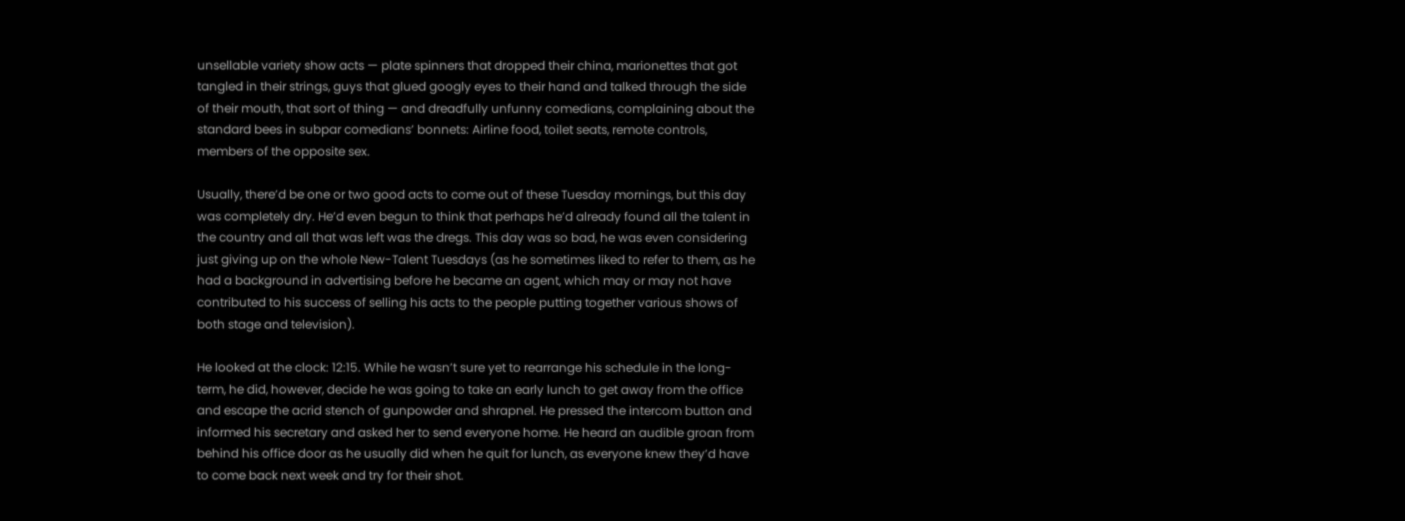unsellable variety show acts — plate spinners that dropped their china, marionettes that got tangled in their strings, guys that glued googly eyes to their hand and talked through the side of their mouth, that sort of thing — and dreadfully unfunny comedians, complaining about the standard bees in subpar comedians’ bonnets: Airline food, toilet seats, remote controls, members of the opposite sex.

Usually, there’d be one or two good acts to come out of these Tuesday mornings, but this day was completely dry. He’d even begun to think that perhaps he’d already found all the talent in the country and all that was left was the dregs. This day was so bad, he was even considering just giving up on the whole New-Talent Tuesdays (as he sometimes liked to refer to them, as he had a background in advertising before he became an agent, which may or may not have contributed to his success of selling his acts to the people putting together various shows of both stage and television).

He looked at the clock: 12:15. While he wasn’t sure yet to rearrange his schedule in the long-term, he did, however, decide he was going to take an early lunch to get away from the office and escape the acrid stench of gunpowder and shrapnel. He pressed the intercom button and informed his secretary and asked her to send everyone home. He heard an audible groan from behind his office door as he usually did when he quit for lunch, as everyone knew they’d have to come back next week and try for their shot.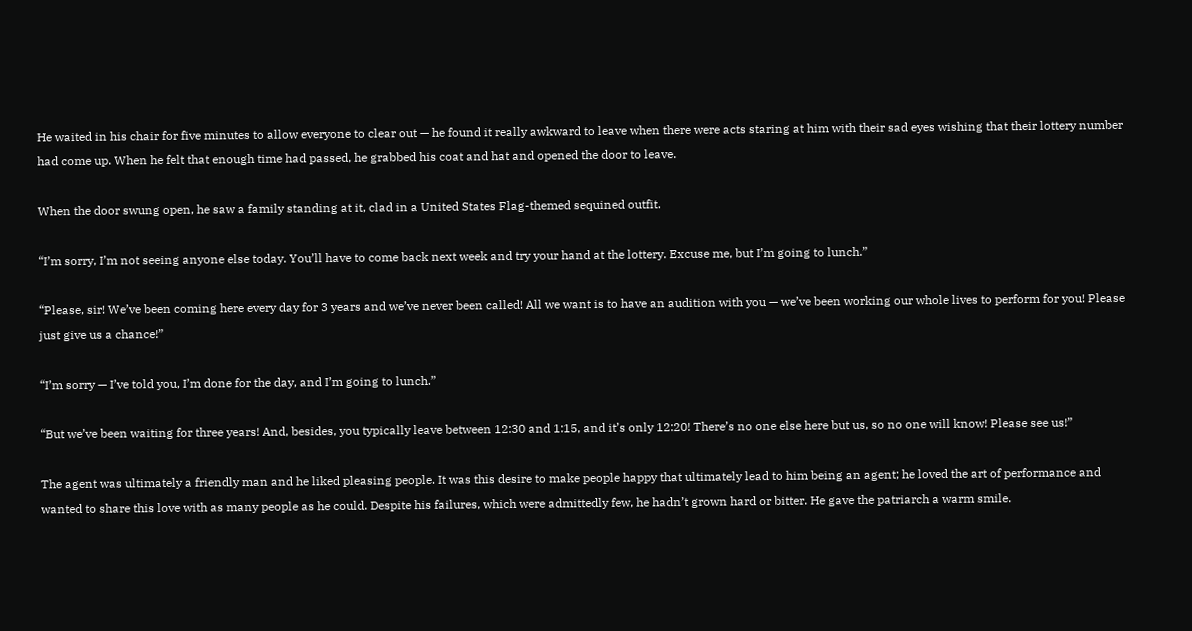He waited in his chair for five minutes to allow everyone to clear out — he found it really awkward to leave when there were acts staring at him with their sad eyes wishing that their lottery number had come up. When he felt that enough time had passed, he grabbed his coat and hat and opened the door to leave.

When the door swung open, he saw a family standing at it, clad in a United States Flag-themed sequined outfit.

“I’m sorry, I’m not seeing anyone else today. You’ll have to come back next week and try your hand at the lottery. Excuse me, but I’m going to lunch.”

“Please, sir! We’ve been coming here every day for 3 years and we’ve never been called! All we want is to have an audition with you — we’ve been working our whole lives to perform for you! Please just give us a chance!”

“I’m sorry — I’ve told you, I’m done for the day, and I’m going to lunch.”

“But we’ve been waiting for three years! And, besides, you typically leave between 12:30 and 1:15, and it’s only 12:20! There’s no one else here but us, so no one will know! Please see us!”

The agent was ultimately a friendly man and he liked pleasing people. It was this desire to make people happy that ultimately lead to him being an agent; he loved the art of performance and wanted to share this love with as many people as he could. Despite his failures, which were admittedly few, he hadn’t grown hard or bitter. He gave the patriarch a warm smile.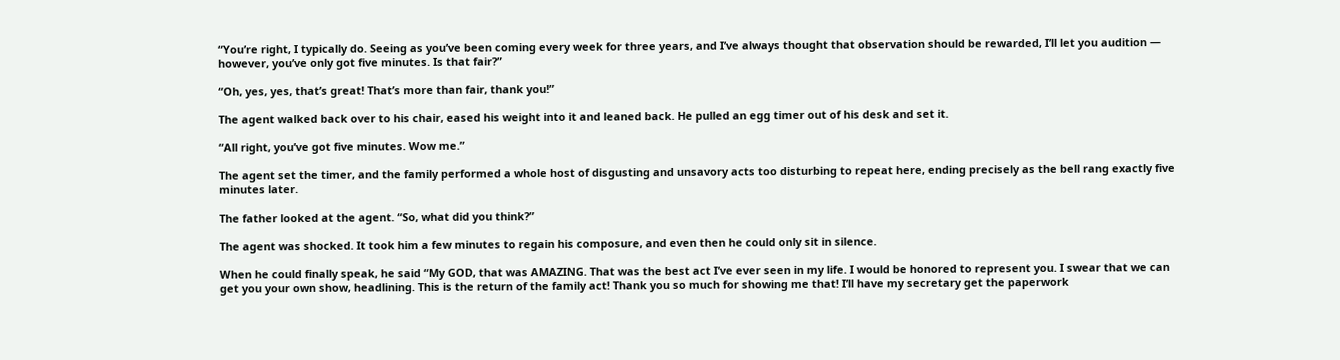“You’re right, I typically do. Seeing as you’ve been coming every week for three years, and I’ve always thought that observation should be rewarded, I’ll let you audition — however, you’ve only got five minutes. Is that fair?”

“Oh, yes, yes, that’s great! That’s more than fair, thank you!”

The agent walked back over to his chair, eased his weight into it and leaned back. He pulled an egg timer out of his desk and set it.

“All right, you’ve got five minutes. Wow me.”

The agent set the timer, and the family performed a whole host of disgusting and unsavory acts too disturbing to repeat here, ending precisely as the bell rang exactly five minutes later.

The father looked at the agent. “So, what did you think?”

The agent was shocked. It took him a few minutes to regain his composure, and even then he could only sit in silence.

When he could finally speak, he said “My GOD, that was AMAZING. That was the best act I’ve ever seen in my life. I would be honored to represent you. I swear that we can get you your own show, headlining. This is the return of the family act! Thank you so much for showing me that! I’ll have my secretary get the paperwork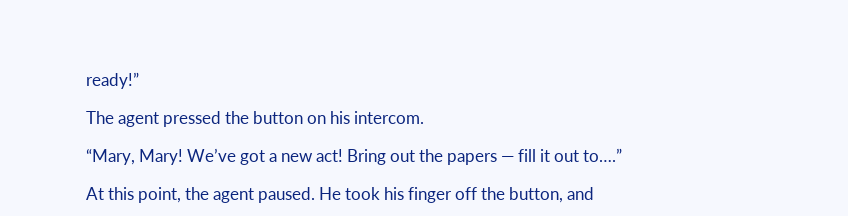ready!”

The agent pressed the button on his intercom.

“Mary, Mary! We’ve got a new act! Bring out the papers — fill it out to….”

At this point, the agent paused. He took his finger off the button, and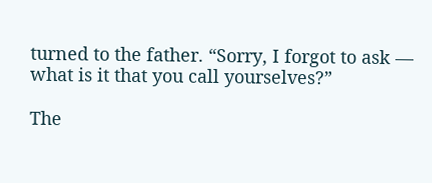turned to the father. “Sorry, I forgot to ask — what is it that you call yourselves?”

The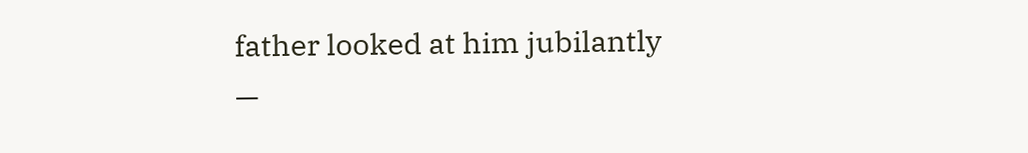father looked at him jubilantly —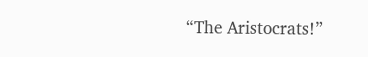“The Aristocrats!”